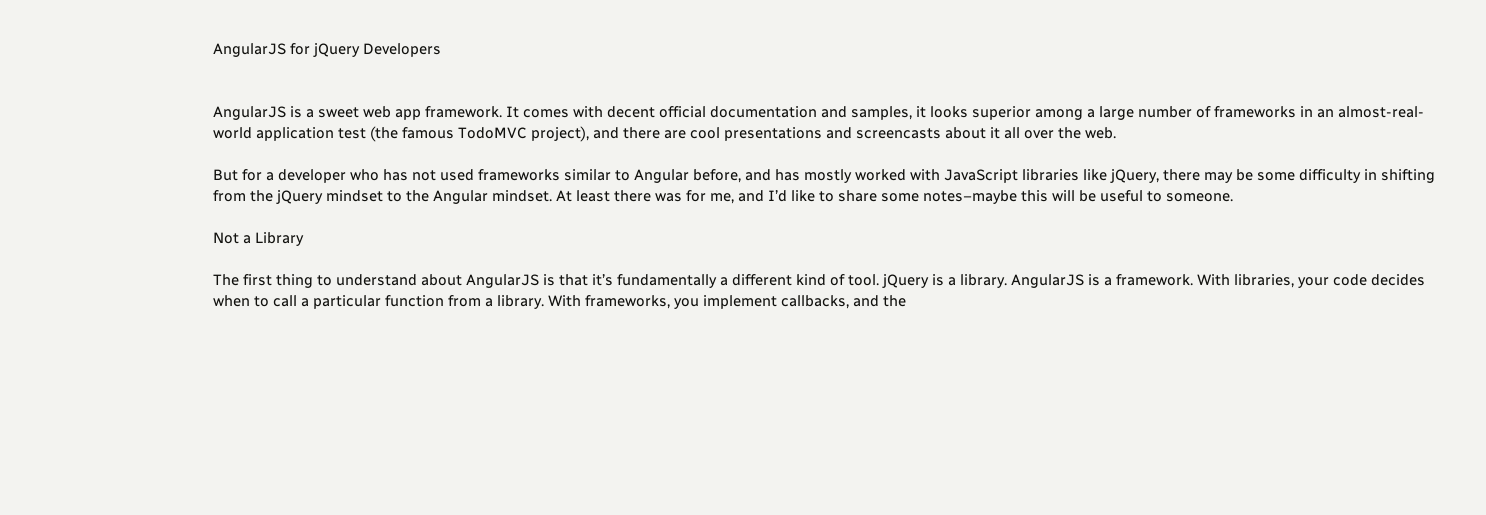AngularJS for jQuery Developers


AngularJS is a sweet web app framework. It comes with decent official documentation and samples, it looks superior among a large number of frameworks in an almost-real-world application test (the famous TodoMVC project), and there are cool presentations and screencasts about it all over the web.

But for a developer who has not used frameworks similar to Angular before, and has mostly worked with JavaScript libraries like jQuery, there may be some difficulty in shifting from the jQuery mindset to the Angular mindset. At least there was for me, and I’d like to share some notes–maybe this will be useful to someone.

Not a Library

The first thing to understand about AngularJS is that it’s fundamentally a different kind of tool. jQuery is a library. AngularJS is a framework. With libraries, your code decides when to call a particular function from a library. With frameworks, you implement callbacks, and the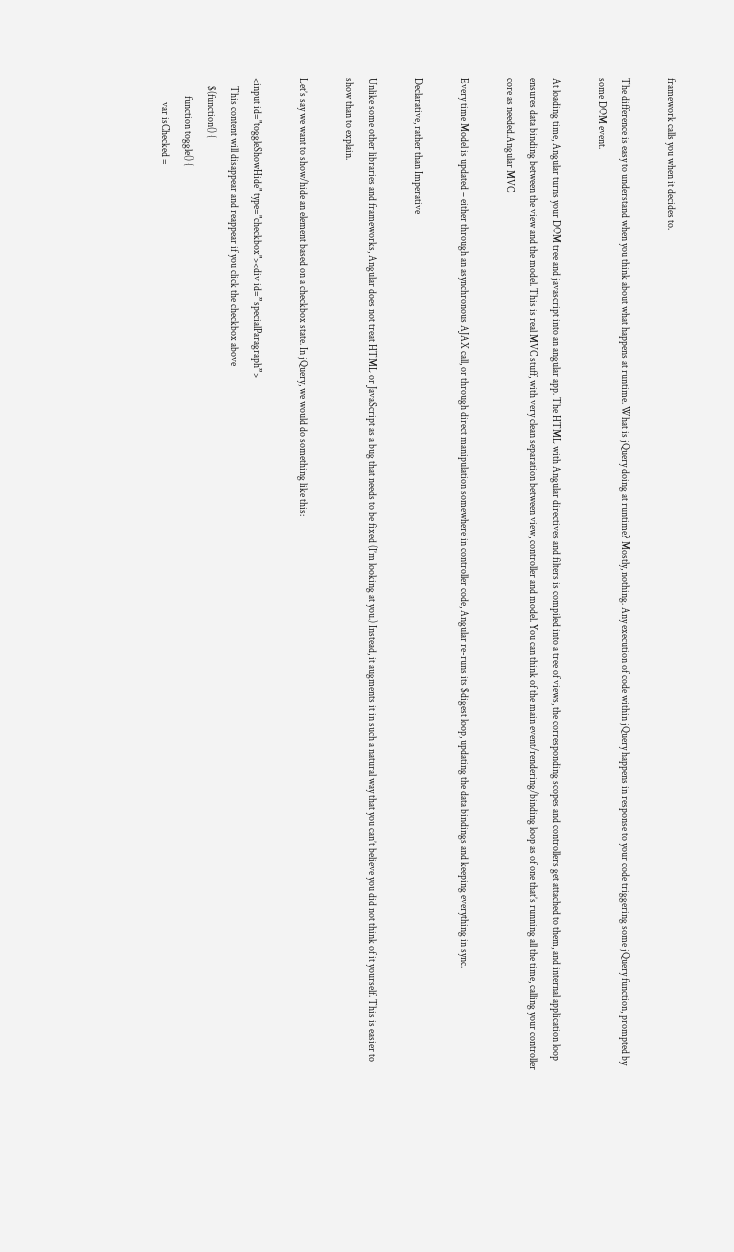framework calls you when it decides to.

The difference is easy to understand when you think about what happens at runtime. What is jQuery doing at runtime? Mostly, nothing. Any execution of code within jQuery happens in response to your code triggering some jQuery function, prompted by some DOM event.

At loading time, Angular turns your DOM tree and javascript into an angular app. The HTML with Angular directives and filters is compiled into a tree of views, the corresponding scopes and controllers get attached to them, and internal application loop ensures data binding between the view and the model. This is real MVC stuff, with very clean separation between view, controller and model. You can think of the main event/rendering/binding loop as of one that’s running all the time, calling your controller core as needed.Angular MVC

Every time Model is updated – either through an asynchronous AJAX call, or through direct manipulation somewhere in controller code, Angular re-runs its $digest loop, updating the data bindings and keeping everything in sync.

Declarative, rather than Imperative

Unlike some other libraries and frameworks, Angular does not treat HTML or JavaScript as a bug that needs to be fixed (I’m looking at you.) Instead, it augments it in such a natural way that you can’t believe you did not think of it yourself. This is easier to show than to explain.

Let’s say we want to show/hide an element based on a checkbox state. In jQuery, we would do something like this:

<input id="toggleShowHide" type="checkbox"><div id=”specialParagraph”>
    This content will disappear and reappear if you click the checkbox above
    $(function() {
         function toggle() {
            var isChecked =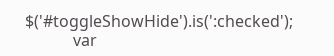$('#toggleShowHide').is(':checked');
            var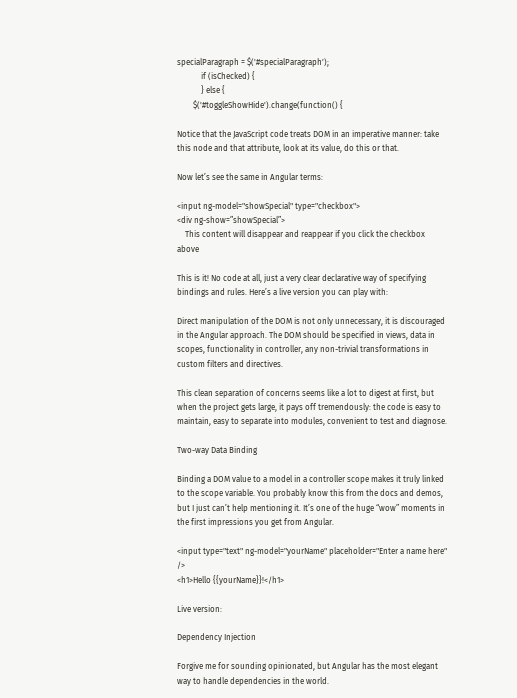specialParagraph = $('#specialParagraph');
            if (isChecked) {
            } else {
        $('#toggleShowHide').change(function() {

Notice that the JavaScript code treats DOM in an imperative manner: take this node and that attribute, look at its value, do this or that.

Now let’s see the same in Angular terms:

<input ng-model="showSpecial" type="checkbox">
<div ng-show=”showSpecial”>
    This content will disappear and reappear if you click the checkbox above

This is it! No code at all, just a very clear declarative way of specifying bindings and rules. Here’s a live version you can play with:

Direct manipulation of the DOM is not only unnecessary, it is discouraged in the Angular approach. The DOM should be specified in views, data in scopes, functionality in controller, any non-trivial transformations in custom filters and directives.

This clean separation of concerns seems like a lot to digest at first, but when the project gets large, it pays off tremendously: the code is easy to maintain, easy to separate into modules, convenient to test and diagnose.

Two-way Data Binding

Binding a DOM value to a model in a controller scope makes it truly linked to the scope variable. You probably know this from the docs and demos, but I just can’t help mentioning it. It’s one of the huge “wow” moments in the first impressions you get from Angular.

<input type="text" ng-model="yourName" placeholder="Enter a name here" />
<h1>Hello {{yourName}}!</h1>

Live version:

Dependency Injection

Forgive me for sounding opinionated, but Angular has the most elegant way to handle dependencies in the world.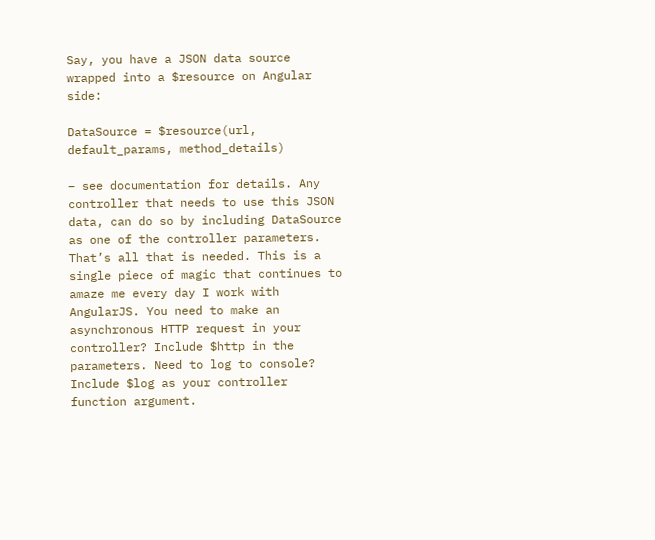Say, you have a JSON data source wrapped into a $resource on Angular side:

DataSource = $resource(url, default_params, method_details)

– see documentation for details. Any controller that needs to use this JSON data, can do so by including DataSource as one of the controller parameters. That’s all that is needed. This is a single piece of magic that continues to amaze me every day I work with AngularJS. You need to make an asynchronous HTTP request in your controller? Include $http in the parameters. Need to log to console? Include $log as your controller function argument.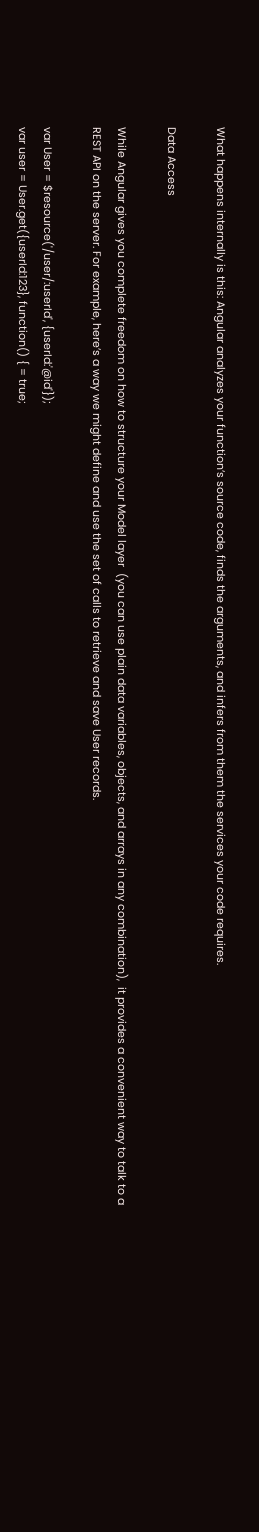What happens internally is this: Angular analyzes your function’s source code, finds the arguments, and infers from them the services your code requires.

Data Access

While Angular gives you complete freedom on how to structure your Model layer  (you can use plain data variables, objects, and arrays in any combination),  it provides a convenient way to talk to a REST API on the server. For example, here’s a way we might define and use the set of calls to retrieve and save User records.

var User = $resource('/user/:userId', {userId:'@id'});
var user = User.get({userId:123}, function() { = true;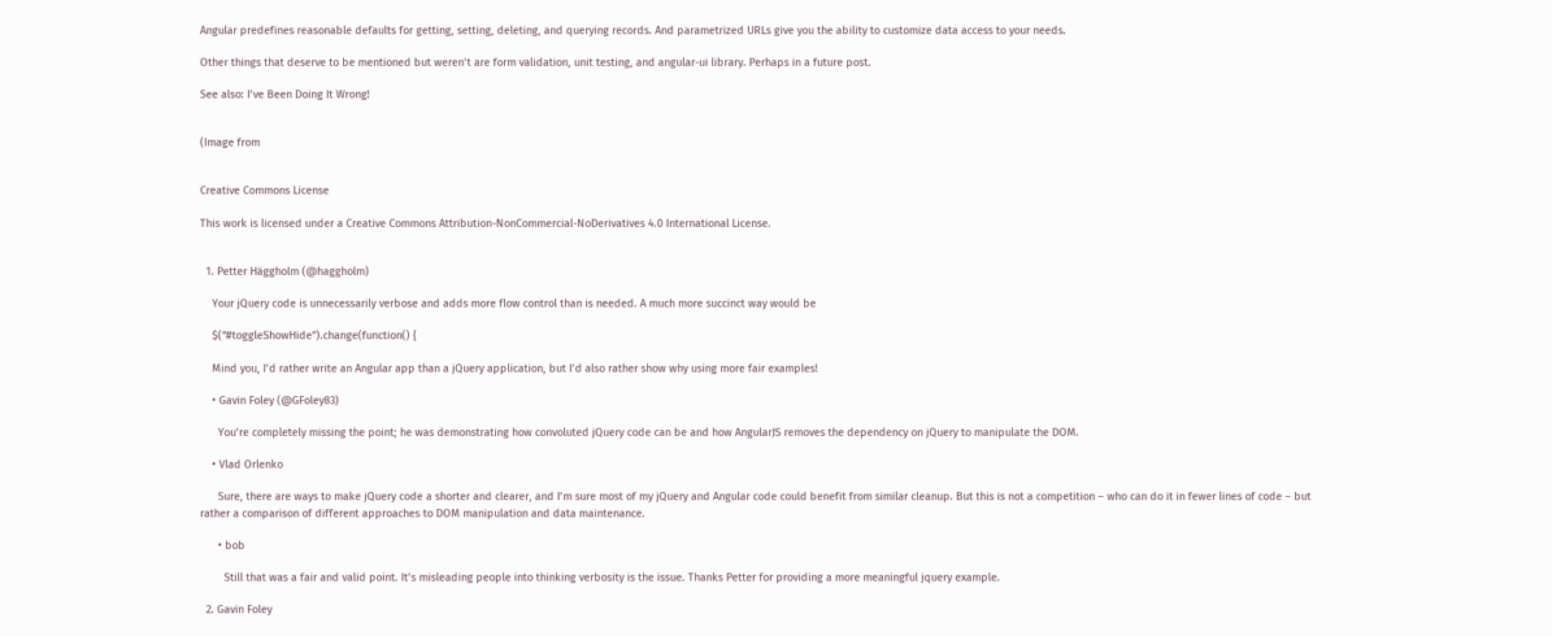Angular predefines reasonable defaults for getting, setting, deleting, and querying records. And parametrized URLs give you the ability to customize data access to your needs.

Other things that deserve to be mentioned but weren’t are form validation, unit testing, and angular-ui library. Perhaps in a future post.

See also: I’ve Been Doing It Wrong!


(Image from


Creative Commons License

This work is licensed under a Creative Commons Attribution-NonCommercial-NoDerivatives 4.0 International License.


  1. Petter Häggholm (@haggholm)

    Your jQuery code is unnecessarily verbose and adds more flow control than is needed. A much more succinct way would be

    $(“#toggleShowHide”).change(function() {

    Mind you, I’d rather write an Angular app than a jQuery application, but I’d also rather show why using more fair examples!

    • Gavin Foley (@GFoley83)

      You’re completely missing the point; he was demonstrating how convoluted jQuery code can be and how AngularJS removes the dependency on jQuery to manipulate the DOM.

    • Vlad Orlenko

      Sure, there are ways to make jQuery code a shorter and clearer, and I’m sure most of my jQuery and Angular code could benefit from similar cleanup. But this is not a competition – who can do it in fewer lines of code – but rather a comparison of different approaches to DOM manipulation and data maintenance.

      • bob

        Still that was a fair and valid point. It’s misleading people into thinking verbosity is the issue. Thanks Petter for providing a more meaningful jquery example.

  2. Gavin Foley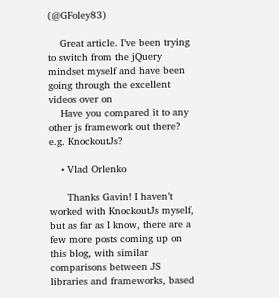(@GFoley83)

    Great article. I’ve been trying to switch from the jQuery mindset myself and have been going through the excellent videos over on
    Have you compared it to any other js framework out there? e.g. KnockoutJs?

    • Vlad Orlenko

      Thanks Gavin! I haven’t worked with KnockoutJs myself, but as far as I know, there are a few more posts coming up on this blog, with similar comparisons between JS libraries and frameworks, based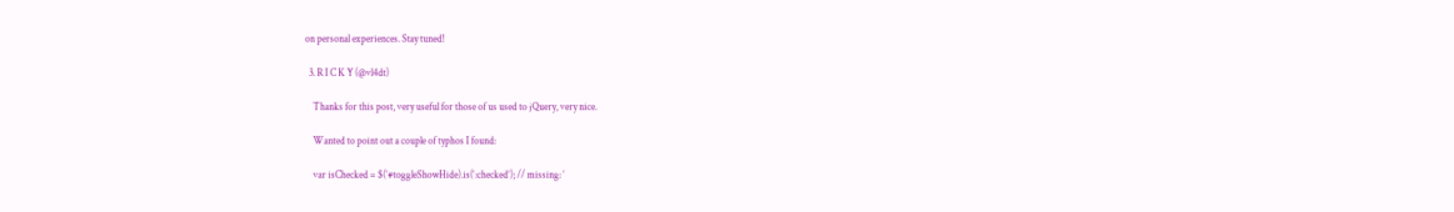on personal experiences. Stay tuned!

  3. R I C K Y (@vl4dt)

    Thanks for this post, very useful for those of us used to jQuery, very nice.

    Wanted to point out a couple of typhos I found:

    var isChecked = $(‘#toggleShowHide).is(‘:checked’); // missing: ‘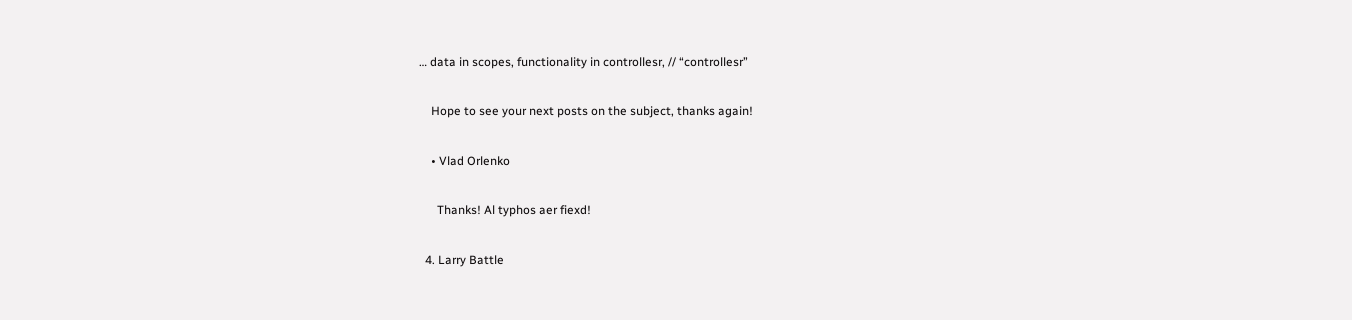… data in scopes, functionality in controllesr, // “controllesr”

    Hope to see your next posts on the subject, thanks again!

    • Vlad Orlenko

      Thanks! Al typhos aer fiexd!

  4. Larry Battle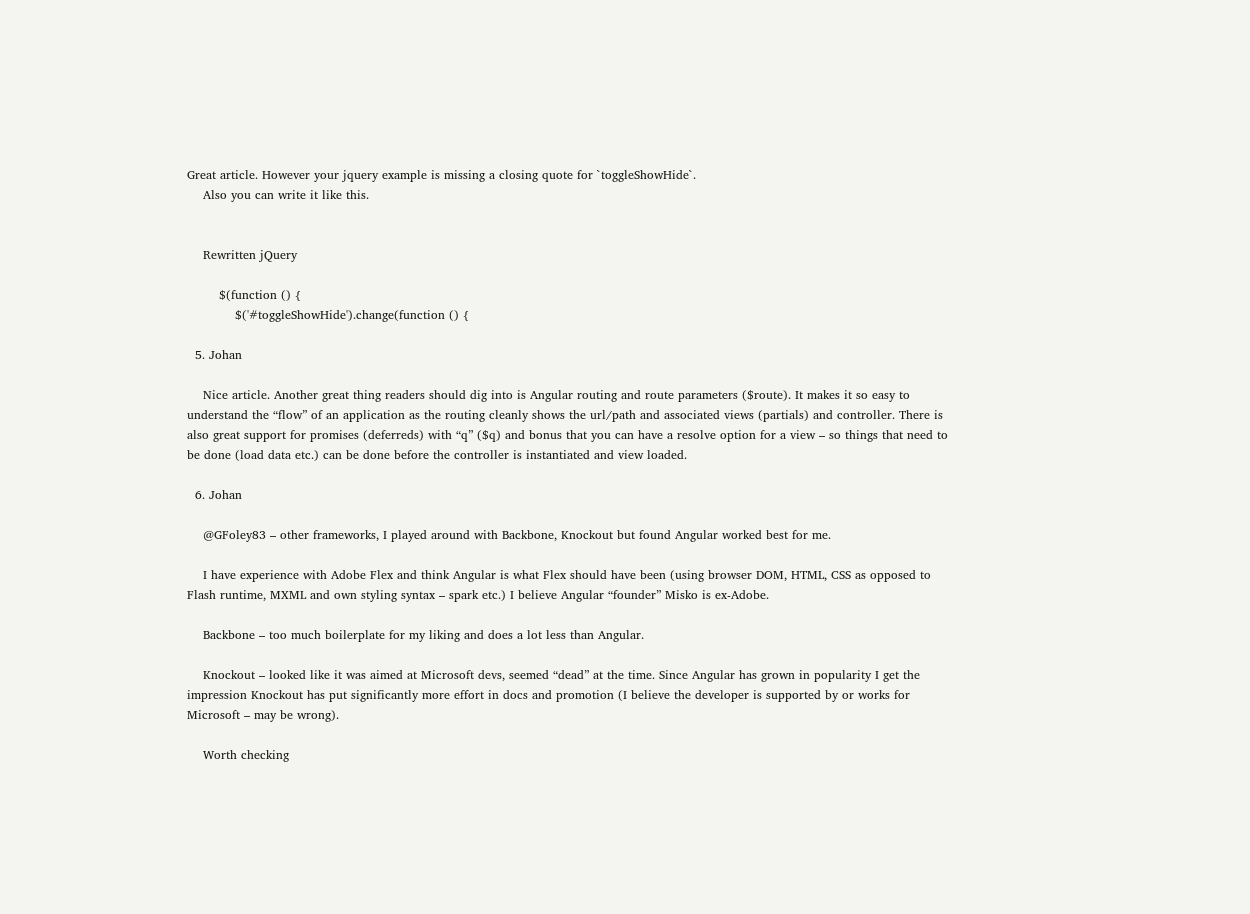Great article. However your jquery example is missing a closing quote for `toggleShowHide`.
    Also you can write it like this.


    Rewritten jQuery

        $(function () {
            $('#toggleShowHide').change(function () {

  5. Johan

    Nice article. Another great thing readers should dig into is Angular routing and route parameters ($route). It makes it so easy to understand the “flow” of an application as the routing cleanly shows the url/path and associated views (partials) and controller. There is also great support for promises (deferreds) with “q” ($q) and bonus that you can have a resolve option for a view – so things that need to be done (load data etc.) can be done before the controller is instantiated and view loaded.

  6. Johan

    @GFoley83 – other frameworks, I played around with Backbone, Knockout but found Angular worked best for me.

    I have experience with Adobe Flex and think Angular is what Flex should have been (using browser DOM, HTML, CSS as opposed to Flash runtime, MXML and own styling syntax – spark etc.) I believe Angular “founder” Misko is ex-Adobe.

    Backbone – too much boilerplate for my liking and does a lot less than Angular.

    Knockout – looked like it was aimed at Microsoft devs, seemed “dead” at the time. Since Angular has grown in popularity I get the impression Knockout has put significantly more effort in docs and promotion (I believe the developer is supported by or works for Microsoft – may be wrong).

    Worth checking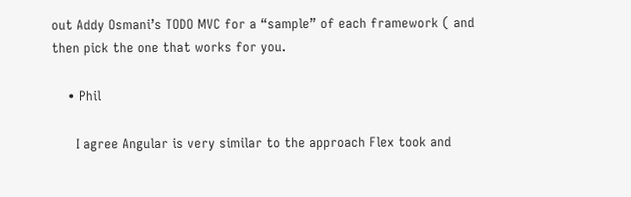out Addy Osmani’s TODO MVC for a “sample” of each framework ( and then pick the one that works for you.

    • Phil

      I agree Angular is very similar to the approach Flex took and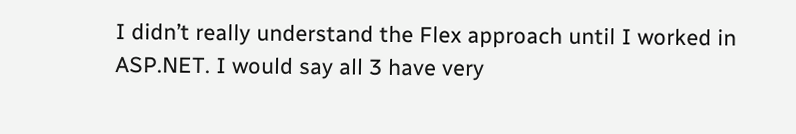I didn’t really understand the Flex approach until I worked in ASP.NET. I would say all 3 have very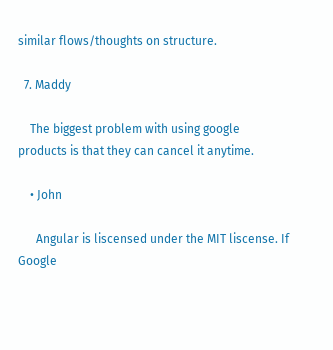similar flows/thoughts on structure.

  7. Maddy

    The biggest problem with using google products is that they can cancel it anytime.

    • John

      Angular is liscensed under the MIT liscense. If Google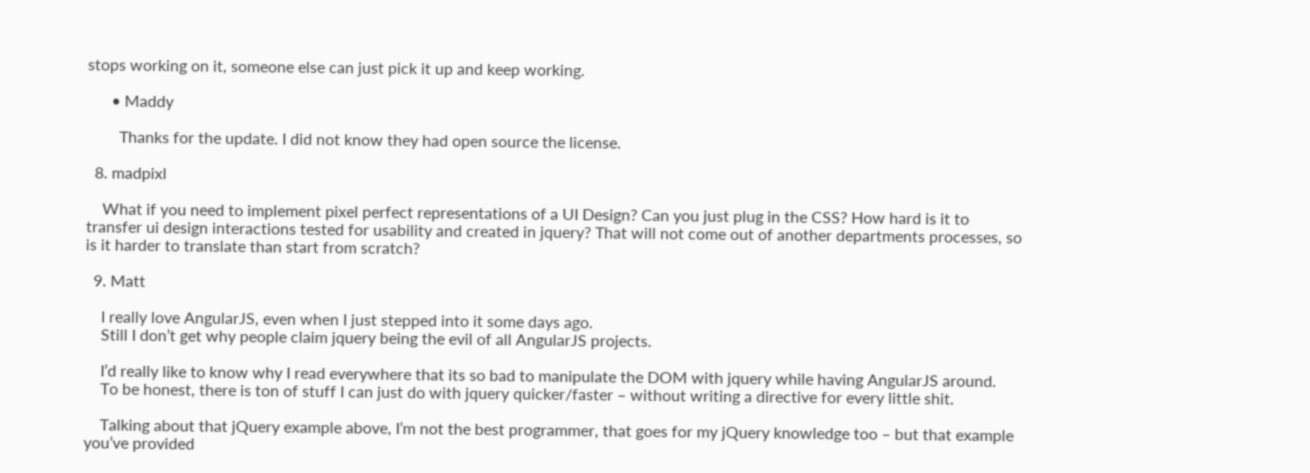stops working on it, someone else can just pick it up and keep working.

      • Maddy

        Thanks for the update. I did not know they had open source the license.

  8. madpixl

    What if you need to implement pixel perfect representations of a UI Design? Can you just plug in the CSS? How hard is it to transfer ui design interactions tested for usability and created in jquery? That will not come out of another departments processes, so is it harder to translate than start from scratch?

  9. Matt

    I really love AngularJS, even when I just stepped into it some days ago.
    Still I don’t get why people claim jquery being the evil of all AngularJS projects.

    I’d really like to know why I read everywhere that its so bad to manipulate the DOM with jquery while having AngularJS around.
    To be honest, there is ton of stuff I can just do with jquery quicker/faster – without writing a directive for every little shit.

    Talking about that jQuery example above, I’m not the best programmer, that goes for my jQuery knowledge too – but that example you’ve provided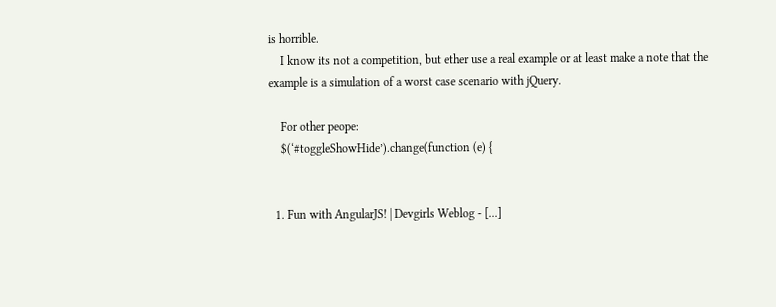is horrible.
    I know its not a competition, but ether use a real example or at least make a note that the example is a simulation of a worst case scenario with jQuery.

    For other peope:
    $(‘#toggleShowHide’).change(function (e) {


  1. Fun with AngularJS! | Devgirls Weblog - [...]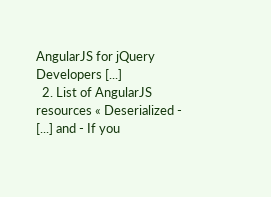AngularJS for jQuery Developers [...]
  2. List of AngularJS resources « Deserialized - [...] and - If you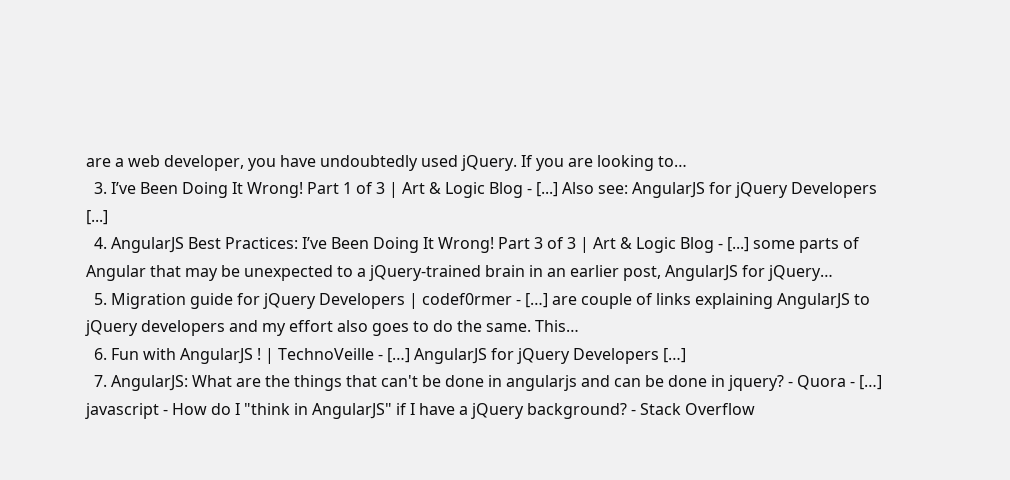are a web developer, you have undoubtedly used jQuery. If you are looking to…
  3. I’ve Been Doing It Wrong! Part 1 of 3 | Art & Logic Blog - [...] Also see: AngularJS for jQuery Developers [...]
  4. AngularJS Best Practices: I’ve Been Doing It Wrong! Part 3 of 3 | Art & Logic Blog - [...] some parts of Angular that may be unexpected to a jQuery-trained brain in an earlier post, AngularJS for jQuery…
  5. Migration guide for jQuery Developers | codef0rmer - […] are couple of links explaining AngularJS to jQuery developers and my effort also goes to do the same. This…
  6. Fun with AngularJS ! | TechnoVeille - […] AngularJS for jQuery Developers […]
  7. AngularJS: What are the things that can't be done in angularjs and can be done in jquery? - Quora - […] javascript - How do I "think in AngularJS" if I have a jQuery background? - Stack Overflow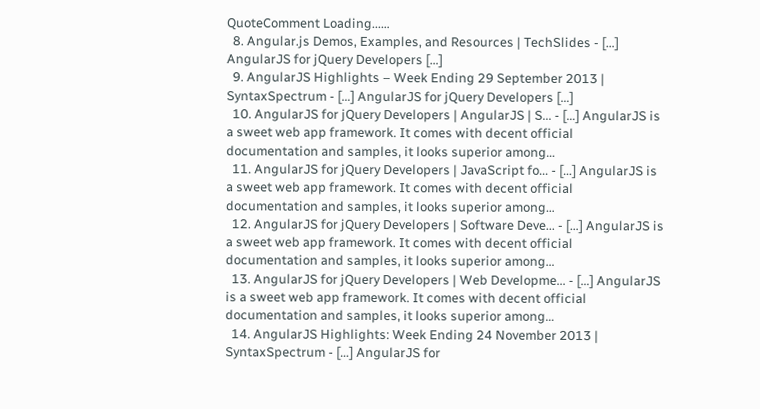QuoteComment Loading...…
  8. Angular.js Demos, Examples, and Resources | TechSlides - […] AngularJS for jQuery Developers […]
  9. AngularJS Highlights – Week Ending 29 September 2013 | SyntaxSpectrum - […] AngularJS for jQuery Developers […]
  10. AngularJS for jQuery Developers | AngularJS | S... - […] AngularJS is a sweet web app framework. It comes with decent official documentation and samples, it looks superior among…
  11. AngularJS for jQuery Developers | JavaScript fo... - […] AngularJS is a sweet web app framework. It comes with decent official documentation and samples, it looks superior among…
  12. AngularJS for jQuery Developers | Software Deve... - […] AngularJS is a sweet web app framework. It comes with decent official documentation and samples, it looks superior among…
  13. AngularJS for jQuery Developers | Web Developme... - […] AngularJS is a sweet web app framework. It comes with decent official documentation and samples, it looks superior among…
  14. AngularJS Highlights: Week Ending 24 November 2013 | SyntaxSpectrum - […] AngularJS for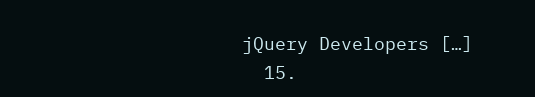jQuery Developers […]
  15.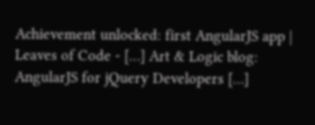Achievement unlocked: first AngularJS app | Leaves of Code - […] Art & Logic blog: AngularJS for jQuery Developers […]